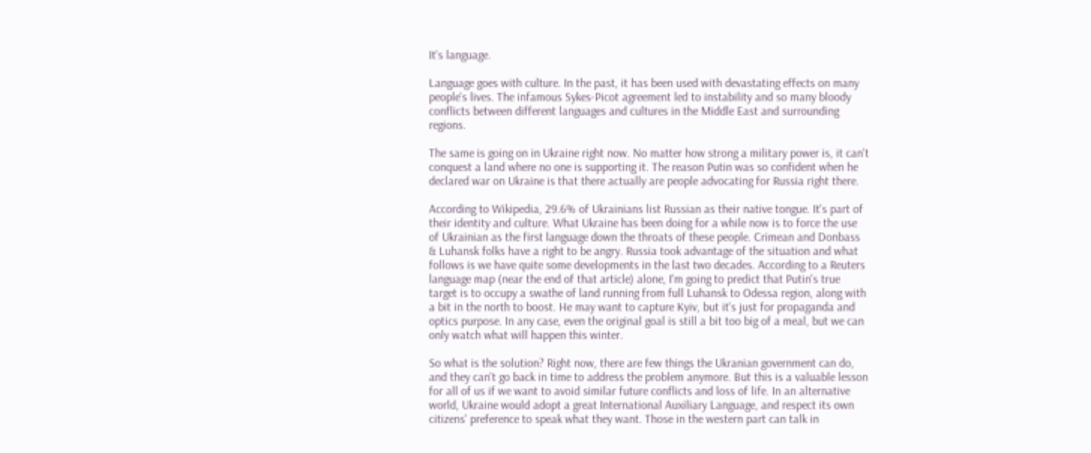It's language.

Language goes with culture. In the past, it has been used with devastating effects on many people's lives. The infamous Sykes-Picot agreement led to instability and so many bloody conflicts between different languages and cultures in the Middle East and surrounding regions.

The same is going on in Ukraine right now. No matter how strong a military power is, it can't conquest a land where no one is supporting it. The reason Putin was so confident when he declared war on Ukraine is that there actually are people advocating for Russia right there.

According to Wikipedia, 29.6% of Ukrainians list Russian as their native tongue. It's part of their identity and culture. What Ukraine has been doing for a while now is to force the use of Ukrainian as the first language down the throats of these people. Crimean and Donbass & Luhansk folks have a right to be angry. Russia took advantage of the situation and what follows is we have quite some developments in the last two decades. According to a Reuters language map (near the end of that article) alone, I'm going to predict that Putin's true target is to occupy a swathe of land running from full Luhansk to Odessa region, along with a bit in the north to boost. He may want to capture Kyiv, but it's just for propaganda and optics purpose. In any case, even the original goal is still a bit too big of a meal, but we can only watch what will happen this winter.

So what is the solution? Right now, there are few things the Ukranian government can do, and they can't go back in time to address the problem anymore. But this is a valuable lesson for all of us if we want to avoid similar future conflicts and loss of life. In an alternative world, Ukraine would adopt a great International Auxiliary Language, and respect its own citizens' preference to speak what they want. Those in the western part can talk in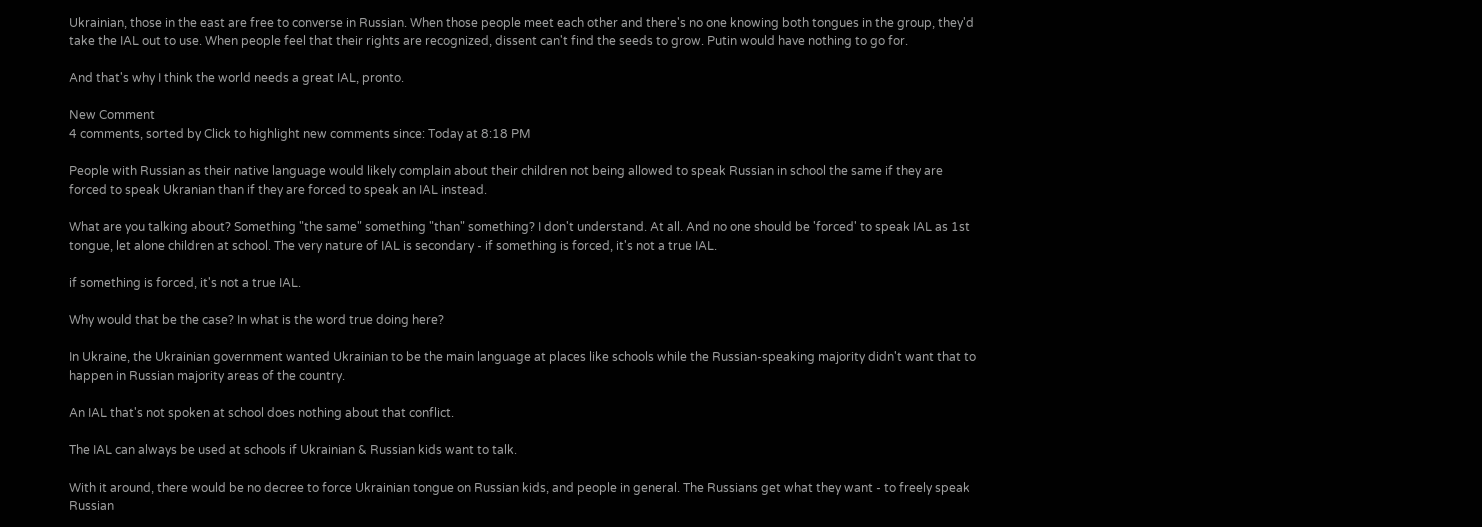Ukrainian, those in the east are free to converse in Russian. When those people meet each other and there's no one knowing both tongues in the group, they'd take the IAL out to use. When people feel that their rights are recognized, dissent can't find the seeds to grow. Putin would have nothing to go for.

And that's why I think the world needs a great IAL, pronto.

New Comment
4 comments, sorted by Click to highlight new comments since: Today at 8:18 PM

People with Russian as their native language would likely complain about their children not being allowed to speak Russian in school the same if they are forced to speak Ukranian than if they are forced to speak an IAL instead.

What are you talking about? Something "the same" something "than" something? I don't understand. At all. And no one should be 'forced' to speak IAL as 1st tongue, let alone children at school. The very nature of IAL is secondary - if something is forced, it's not a true IAL.

if something is forced, it's not a true IAL.

Why would that be the case? In what is the word true doing here?

In Ukraine, the Ukrainian government wanted Ukrainian to be the main language at places like schools while the Russian-speaking majority didn't want that to happen in Russian majority areas of the country.

An IAL that's not spoken at school does nothing about that conflict.

The IAL can always be used at schools if Ukrainian & Russian kids want to talk.

With it around, there would be no decree to force Ukrainian tongue on Russian kids, and people in general. The Russians get what they want - to freely speak Russian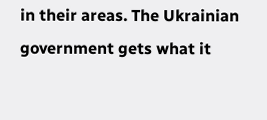in their areas. The Ukrainian government gets what it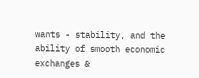wants - stability, and the ability of smooth economic exchanges &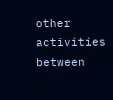other activities between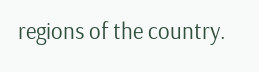regions of the country.